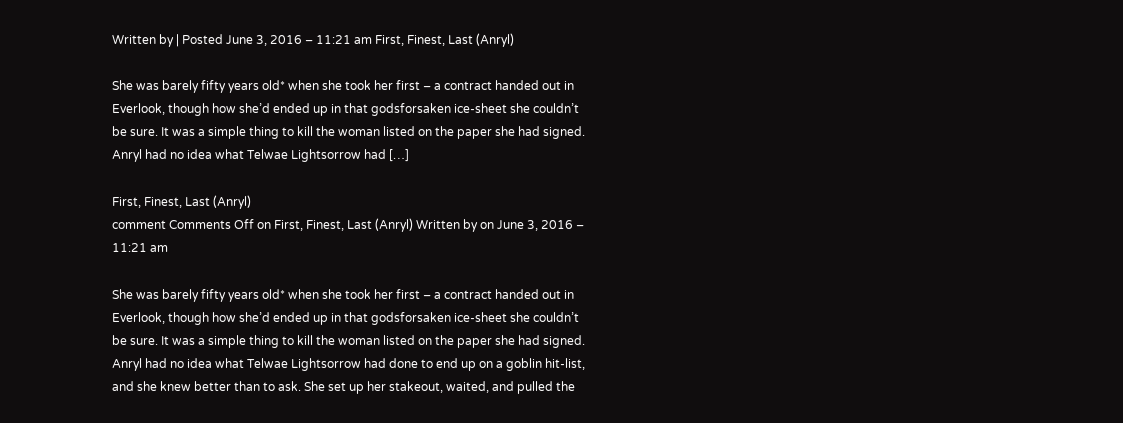Written by | Posted June 3, 2016 – 11:21 am First, Finest, Last (Anryl)

She was barely fifty years old* when she took her first – a contract handed out in Everlook, though how she’d ended up in that godsforsaken ice-sheet she couldn’t be sure. It was a simple thing to kill the woman listed on the paper she had signed. Anryl had no idea what Telwae Lightsorrow had […]

First, Finest, Last (Anryl)
comment Comments Off on First, Finest, Last (Anryl) Written by on June 3, 2016 – 11:21 am

She was barely fifty years old* when she took her first – a contract handed out in Everlook, though how she’d ended up in that godsforsaken ice-sheet she couldn’t be sure. It was a simple thing to kill the woman listed on the paper she had signed. Anryl had no idea what Telwae Lightsorrow had done to end up on a goblin hit-list, and she knew better than to ask. She set up her stakeout, waited, and pulled the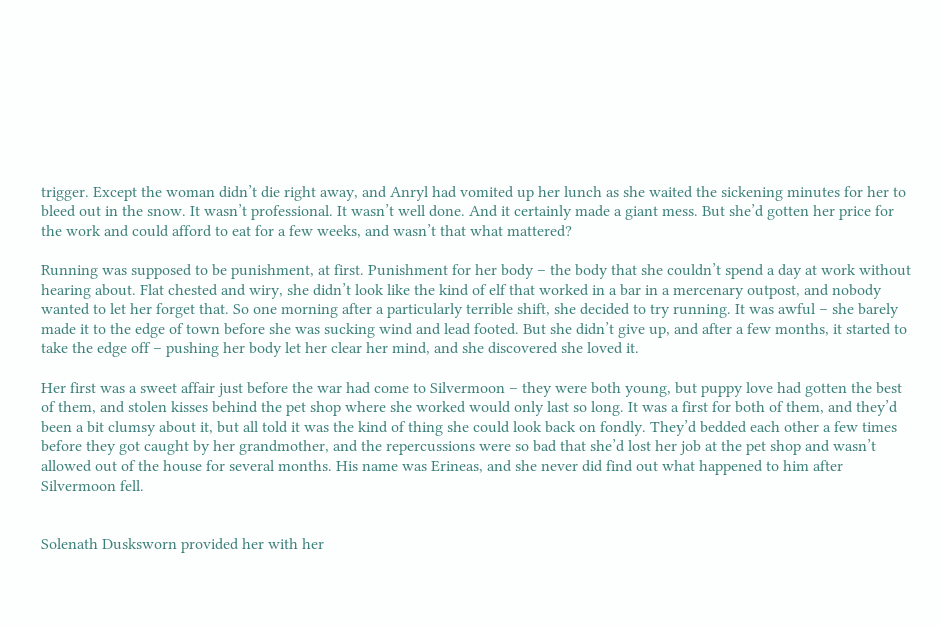trigger. Except the woman didn’t die right away, and Anryl had vomited up her lunch as she waited the sickening minutes for her to bleed out in the snow. It wasn’t professional. It wasn’t well done. And it certainly made a giant mess. But she’d gotten her price for the work and could afford to eat for a few weeks, and wasn’t that what mattered?

Running was supposed to be punishment, at first. Punishment for her body – the body that she couldn’t spend a day at work without hearing about. Flat chested and wiry, she didn’t look like the kind of elf that worked in a bar in a mercenary outpost, and nobody wanted to let her forget that. So one morning after a particularly terrible shift, she decided to try running. It was awful – she barely made it to the edge of town before she was sucking wind and lead footed. But she didn’t give up, and after a few months, it started to take the edge off – pushing her body let her clear her mind, and she discovered she loved it.

Her first was a sweet affair just before the war had come to Silvermoon – they were both young, but puppy love had gotten the best of them, and stolen kisses behind the pet shop where she worked would only last so long. It was a first for both of them, and they’d been a bit clumsy about it, but all told it was the kind of thing she could look back on fondly. They’d bedded each other a few times before they got caught by her grandmother, and the repercussions were so bad that she’d lost her job at the pet shop and wasn’t allowed out of the house for several months. His name was Erineas, and she never did find out what happened to him after Silvermoon fell.


Solenath Dusksworn provided her with her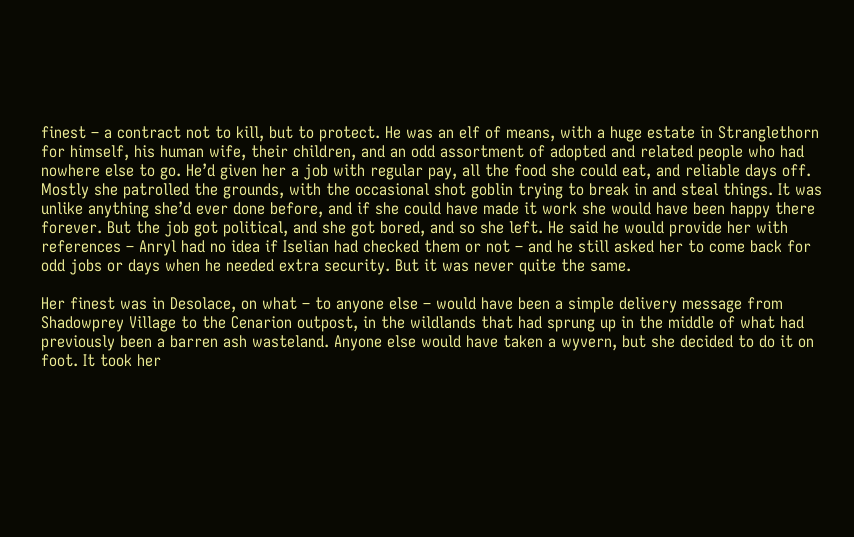finest – a contract not to kill, but to protect. He was an elf of means, with a huge estate in Stranglethorn for himself, his human wife, their children, and an odd assortment of adopted and related people who had nowhere else to go. He’d given her a job with regular pay, all the food she could eat, and reliable days off. Mostly she patrolled the grounds, with the occasional shot goblin trying to break in and steal things. It was unlike anything she’d ever done before, and if she could have made it work she would have been happy there forever. But the job got political, and she got bored, and so she left. He said he would provide her with references – Anryl had no idea if Iselian had checked them or not – and he still asked her to come back for odd jobs or days when he needed extra security. But it was never quite the same.

Her finest was in Desolace, on what – to anyone else – would have been a simple delivery message from Shadowprey Village to the Cenarion outpost, in the wildlands that had sprung up in the middle of what had previously been a barren ash wasteland. Anyone else would have taken a wyvern, but she decided to do it on foot. It took her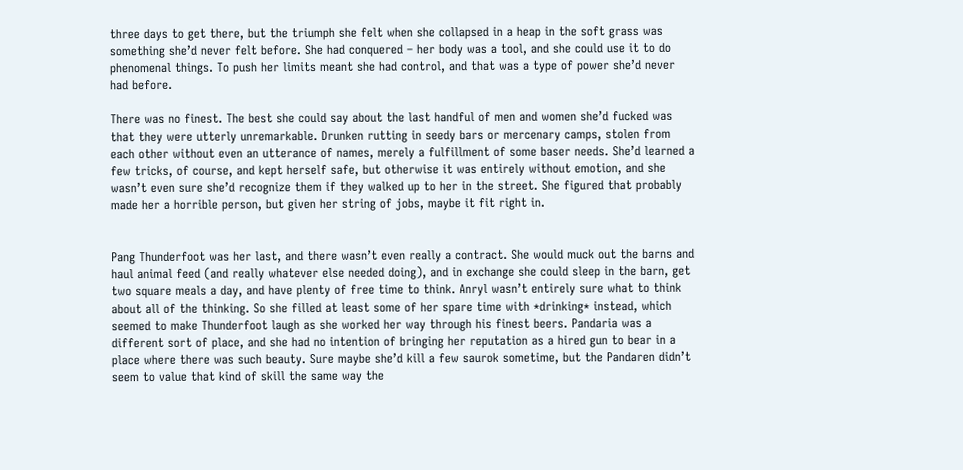three days to get there, but the triumph she felt when she collapsed in a heap in the soft grass was something she’d never felt before. She had conquered – her body was a tool, and she could use it to do phenomenal things. To push her limits meant she had control, and that was a type of power she’d never had before.

There was no finest. The best she could say about the last handful of men and women she’d fucked was that they were utterly unremarkable. Drunken rutting in seedy bars or mercenary camps, stolen from each other without even an utterance of names, merely a fulfillment of some baser needs. She’d learned a few tricks, of course, and kept herself safe, but otherwise it was entirely without emotion, and she wasn’t even sure she’d recognize them if they walked up to her in the street. She figured that probably made her a horrible person, but given her string of jobs, maybe it fit right in.


Pang Thunderfoot was her last, and there wasn’t even really a contract. She would muck out the barns and haul animal feed (and really whatever else needed doing), and in exchange she could sleep in the barn, get two square meals a day, and have plenty of free time to think. Anryl wasn’t entirely sure what to think about all of the thinking. So she filled at least some of her spare time with *drinking* instead, which seemed to make Thunderfoot laugh as she worked her way through his finest beers. Pandaria was a different sort of place, and she had no intention of bringing her reputation as a hired gun to bear in a place where there was such beauty. Sure maybe she’d kill a few saurok sometime, but the Pandaren didn’t seem to value that kind of skill the same way the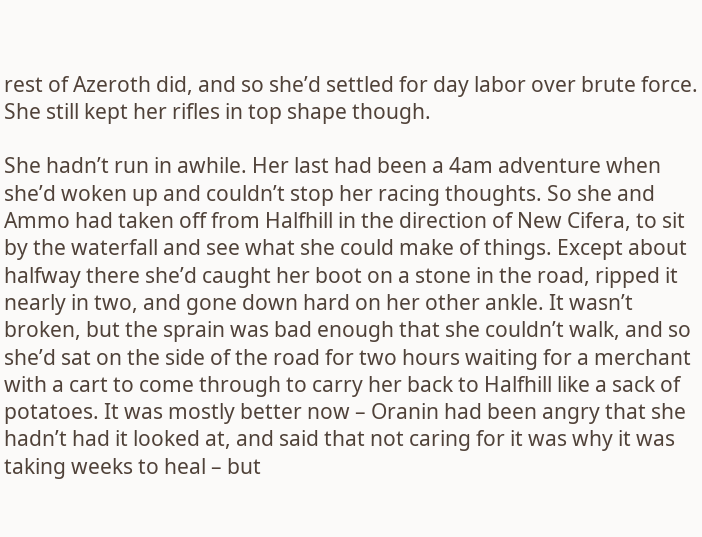rest of Azeroth did, and so she’d settled for day labor over brute force. She still kept her rifles in top shape though.

She hadn’t run in awhile. Her last had been a 4am adventure when she’d woken up and couldn’t stop her racing thoughts. So she and Ammo had taken off from Halfhill in the direction of New Cifera, to sit by the waterfall and see what she could make of things. Except about halfway there she’d caught her boot on a stone in the road, ripped it nearly in two, and gone down hard on her other ankle. It wasn’t broken, but the sprain was bad enough that she couldn’t walk, and so she’d sat on the side of the road for two hours waiting for a merchant with a cart to come through to carry her back to Halfhill like a sack of potatoes. It was mostly better now – Oranin had been angry that she hadn’t had it looked at, and said that not caring for it was why it was taking weeks to heal – but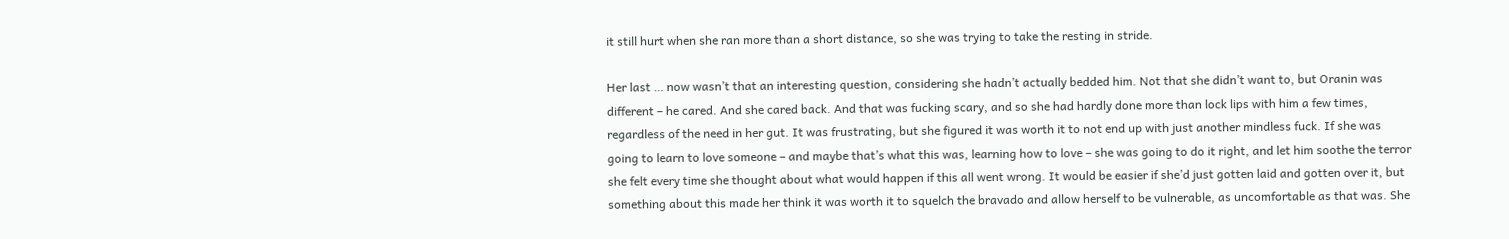it still hurt when she ran more than a short distance, so she was trying to take the resting in stride.

Her last … now wasn’t that an interesting question, considering she hadn’t actually bedded him. Not that she didn’t want to, but Oranin was different – he cared. And she cared back. And that was fucking scary, and so she had hardly done more than lock lips with him a few times, regardless of the need in her gut. It was frustrating, but she figured it was worth it to not end up with just another mindless fuck. If she was going to learn to love someone – and maybe that’s what this was, learning how to love – she was going to do it right, and let him soothe the terror she felt every time she thought about what would happen if this all went wrong. It would be easier if she’d just gotten laid and gotten over it, but something about this made her think it was worth it to squelch the bravado and allow herself to be vulnerable, as uncomfortable as that was. She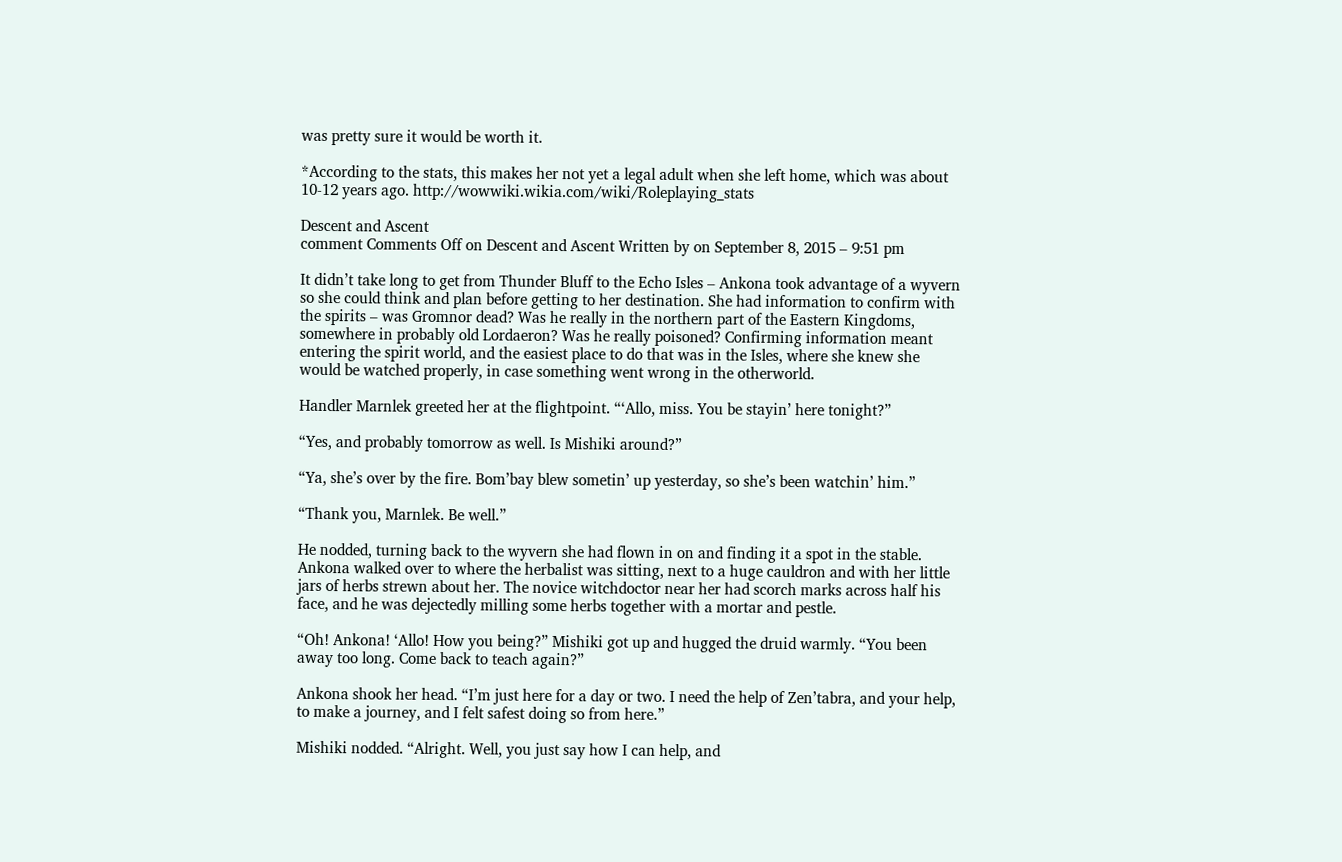was pretty sure it would be worth it.

*According to the stats, this makes her not yet a legal adult when she left home, which was about 10-12 years ago. http://wowwiki.wikia.com/wiki/Roleplaying_stats

Descent and Ascent
comment Comments Off on Descent and Ascent Written by on September 8, 2015 – 9:51 pm

It didn’t take long to get from Thunder Bluff to the Echo Isles – Ankona took advantage of a wyvern so she could think and plan before getting to her destination. She had information to confirm with the spirits – was Gromnor dead? Was he really in the northern part of the Eastern Kingdoms, somewhere in probably old Lordaeron? Was he really poisoned? Confirming information meant entering the spirit world, and the easiest place to do that was in the Isles, where she knew she would be watched properly, in case something went wrong in the otherworld.

Handler Marnlek greeted her at the flightpoint. “‘Allo, miss. You be stayin’ here tonight?”

“Yes, and probably tomorrow as well. Is Mishiki around?”

“Ya, she’s over by the fire. Bom’bay blew sometin’ up yesterday, so she’s been watchin’ him.”

“Thank you, Marnlek. Be well.”

He nodded, turning back to the wyvern she had flown in on and finding it a spot in the stable. Ankona walked over to where the herbalist was sitting, next to a huge cauldron and with her little jars of herbs strewn about her. The novice witchdoctor near her had scorch marks across half his face, and he was dejectedly milling some herbs together with a mortar and pestle.

“Oh! Ankona! ‘Allo! How you being?” Mishiki got up and hugged the druid warmly. “You been away too long. Come back to teach again?”

Ankona shook her head. “I’m just here for a day or two. I need the help of Zen’tabra, and your help, to make a journey, and I felt safest doing so from here.”

Mishiki nodded. “Alright. Well, you just say how I can help, and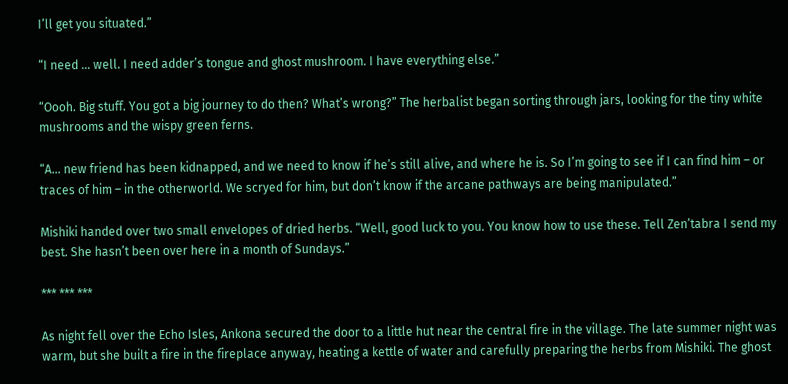I’ll get you situated.”

“I need … well. I need adder’s tongue and ghost mushroom. I have everything else.”

“Oooh. Big stuff. You got a big journey to do then? What’s wrong?” The herbalist began sorting through jars, looking for the tiny white mushrooms and the wispy green ferns.

“A… new friend has been kidnapped, and we need to know if he’s still alive, and where he is. So I’m going to see if I can find him – or traces of him – in the otherworld. We scryed for him, but don’t know if the arcane pathways are being manipulated.”

Mishiki handed over two small envelopes of dried herbs. “Well, good luck to you. You know how to use these. Tell Zen’tabra I send my best. She hasn’t been over here in a month of Sundays.”

*** *** ***

As night fell over the Echo Isles, Ankona secured the door to a little hut near the central fire in the village. The late summer night was warm, but she built a fire in the fireplace anyway, heating a kettle of water and carefully preparing the herbs from Mishiki. The ghost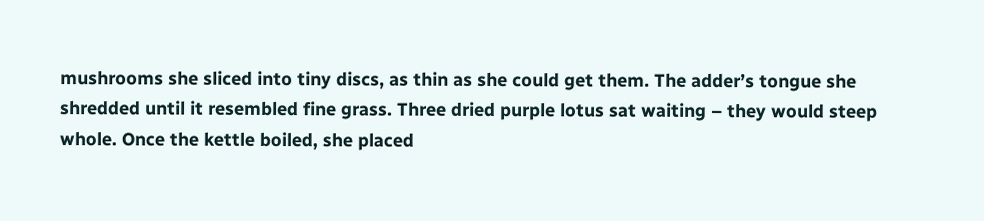mushrooms she sliced into tiny discs, as thin as she could get them. The adder’s tongue she shredded until it resembled fine grass. Three dried purple lotus sat waiting – they would steep whole. Once the kettle boiled, she placed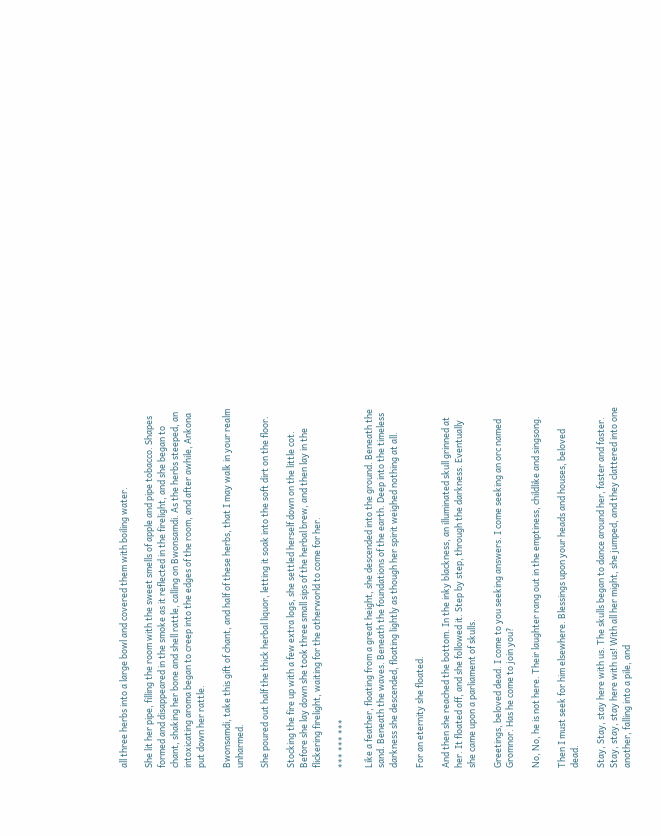all three herbs into a large bowl and covered them with boiling water.

She lit her pipe, filling the room with the sweet smells of apple and pipe tobacco. Shapes formed and disappeared in the smoke as it reflected in the firelight, and she began to chant, shaking her bone and shell rattle, calling on Bwonsamdi. As the herbs steeped, an intoxicating aroma began to creep into the edges of the room, and after awhile, Ankona put down her rattle.

Bwonsamdi, take this gift of chant, and half of these herbs, that I may walk in your realm unharmed.

She poured out half the thick herbal liquor, letting it soak into the soft dirt on the floor.

Stocking the fire up with a few extra logs, she settled herself down on the little cot. Before she lay down she took three small sips of the herbal brew, and then lay in the flickering firelight, waiting for the otherworld to come for her.

*** *** ***

Like a feather, floating from a great height, she descended into the ground. Beneath the sand. Beneath the waves. Beneath the foundations of the earth. Deep into the timeless darkness she descended, floating lightly as though her spirit weighed nothing at all.

For an eternity she floated.

And then she reached the bottom. In the inky blackness, an illuminated skull grinned at her. It floated off, and she followed it. Step by step, through the darkness. Eventually she came upon a parliament of skulls.

Greetings, beloved dead. I come to you seeking answers. I come seeking an orc named Gromnor. Has he come to join you?

No, No, he is not here. Their laughter rang out in the emptiness, childlike and singsong.

Then I must seek for him elsewhere. Blessings upon your heads and houses, beloved dead.

Stay, Stay, stay here with us. The skulls began to dance around her, faster and faster. Stay, stay, stay here with us! With all her might, she jumped, and they clattered into one another, falling into a pile, and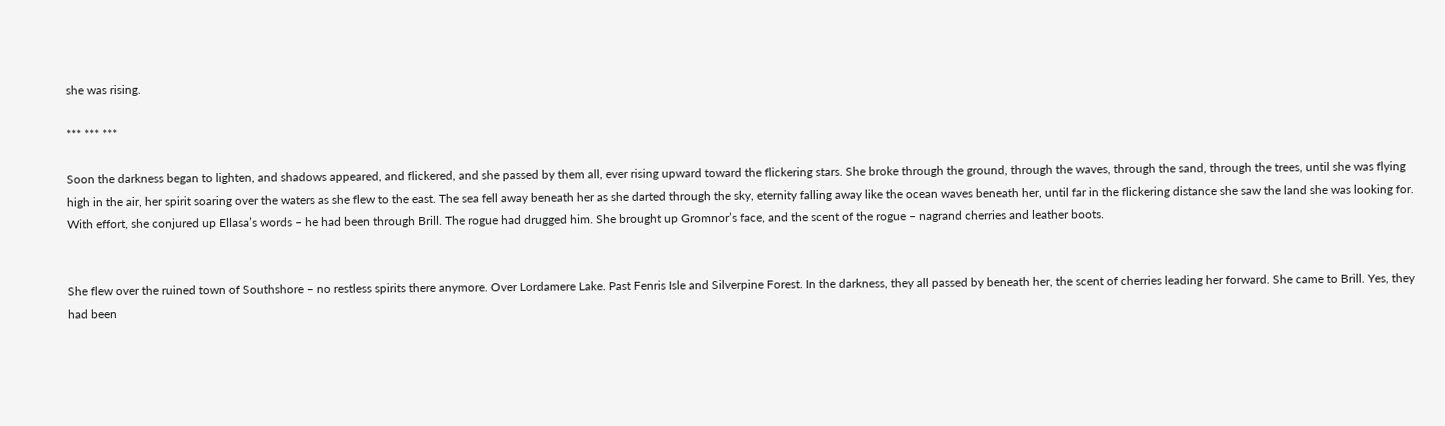she was rising.

*** *** ***

Soon the darkness began to lighten, and shadows appeared, and flickered, and she passed by them all, ever rising upward toward the flickering stars. She broke through the ground, through the waves, through the sand, through the trees, until she was flying high in the air, her spirit soaring over the waters as she flew to the east. The sea fell away beneath her as she darted through the sky, eternity falling away like the ocean waves beneath her, until far in the flickering distance she saw the land she was looking for. With effort, she conjured up Ellasa’s words – he had been through Brill. The rogue had drugged him. She brought up Gromnor’s face, and the scent of the rogue – nagrand cherries and leather boots.


She flew over the ruined town of Southshore – no restless spirits there anymore. Over Lordamere Lake. Past Fenris Isle and Silverpine Forest. In the darkness, they all passed by beneath her, the scent of cherries leading her forward. She came to Brill. Yes, they had been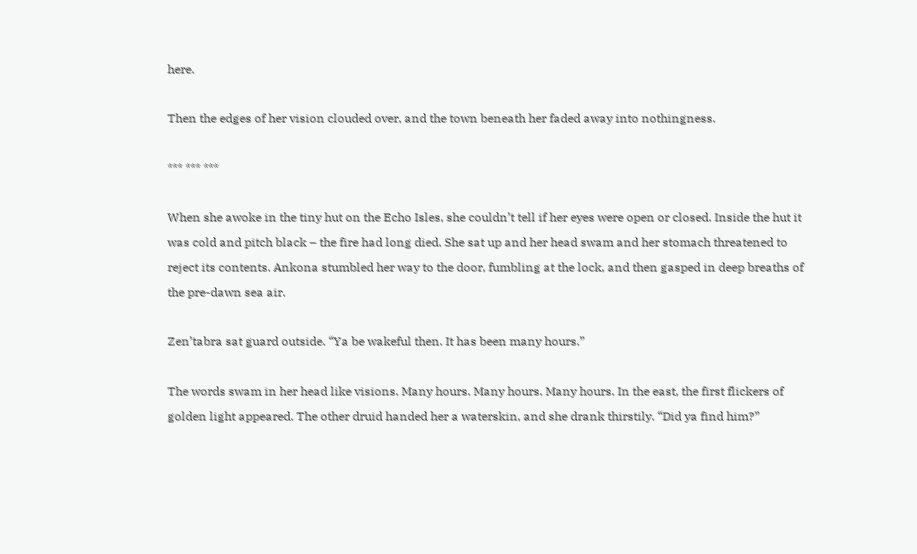here.

Then the edges of her vision clouded over, and the town beneath her faded away into nothingness.

*** *** ***

When she awoke in the tiny hut on the Echo Isles, she couldn’t tell if her eyes were open or closed. Inside the hut it was cold and pitch black – the fire had long died. She sat up and her head swam and her stomach threatened to reject its contents. Ankona stumbled her way to the door, fumbling at the lock, and then gasped in deep breaths of the pre-dawn sea air.

Zen’tabra sat guard outside. “Ya be wakeful then. It has been many hours.”

The words swam in her head like visions. Many hours. Many hours. Many hours. In the east, the first flickers of golden light appeared. The other druid handed her a waterskin, and she drank thirstily. “Did ya find him?”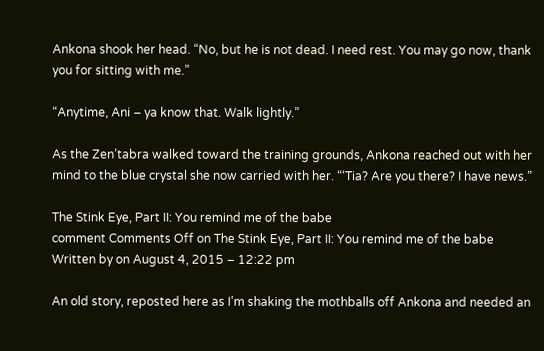Ankona shook her head. “No, but he is not dead. I need rest. You may go now, thank you for sitting with me.”

“Anytime, Ani – ya know that. Walk lightly.”

As the Zen’tabra walked toward the training grounds, Ankona reached out with her mind to the blue crystal she now carried with her. “‘Tia? Are you there? I have news.”

The Stink Eye, Part II: You remind me of the babe
comment Comments Off on The Stink Eye, Part II: You remind me of the babe Written by on August 4, 2015 – 12:22 pm

An old story, reposted here as I’m shaking the mothballs off Ankona and needed an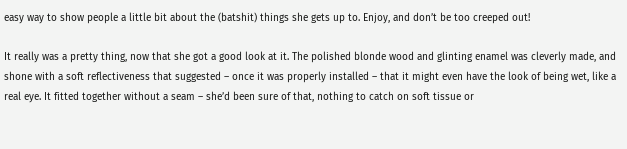easy way to show people a little bit about the (batshit) things she gets up to. Enjoy, and don’t be too creeped out!

It really was a pretty thing, now that she got a good look at it. The polished blonde wood and glinting enamel was cleverly made, and shone with a soft reflectiveness that suggested – once it was properly installed – that it might even have the look of being wet, like a real eye. It fitted together without a seam – she’d been sure of that, nothing to catch on soft tissue or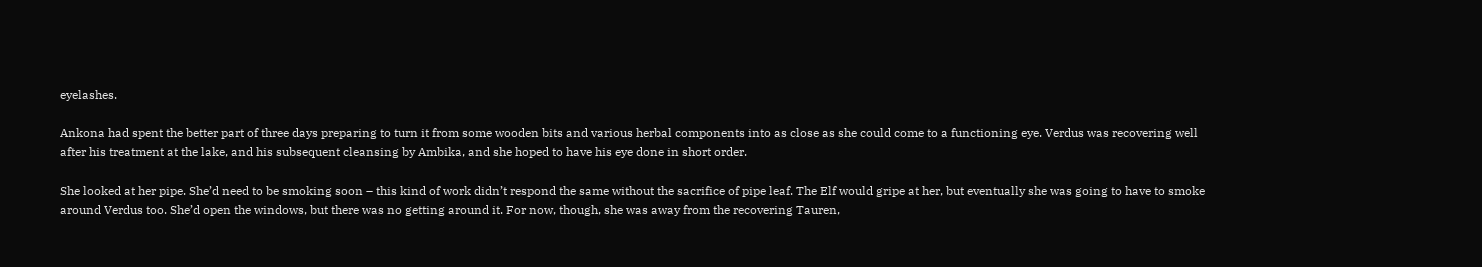eyelashes.

Ankona had spent the better part of three days preparing to turn it from some wooden bits and various herbal components into as close as she could come to a functioning eye. Verdus was recovering well after his treatment at the lake, and his subsequent cleansing by Ambika, and she hoped to have his eye done in short order.

She looked at her pipe. She’d need to be smoking soon – this kind of work didn’t respond the same without the sacrifice of pipe leaf. The Elf would gripe at her, but eventually she was going to have to smoke around Verdus too. She’d open the windows, but there was no getting around it. For now, though, she was away from the recovering Tauren,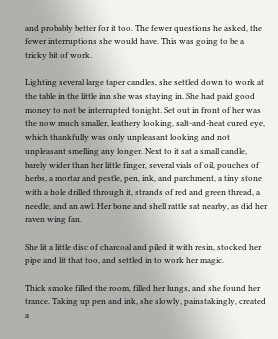and probably better for it too. The fewer questions he asked, the fewer interruptions she would have. This was going to be a tricky bit of work.

Lighting several large taper candles, she settled down to work at the table in the little inn she was staying in. She had paid good money to not be interrupted tonight. Set out in front of her was the now much smaller, leathery looking, salt-and-heat cured eye, which thankfully was only unpleasant looking and not unpleasant smelling any longer. Next to it sat a small candle, barely wider than her little finger, several vials of oil, pouches of herbs, a mortar and pestle, pen, ink, and parchment, a tiny stone with a hole drilled through it, strands of red and green thread, a needle, and an awl. Her bone and shell rattle sat nearby, as did her raven wing fan.

She lit a little disc of charcoal and piled it with resin, stocked her pipe and lit that too, and settled in to work her magic.

Thick smoke filled the room, filled her lungs, and she found her trance. Taking up pen and ink, she slowly, painstakingly, created a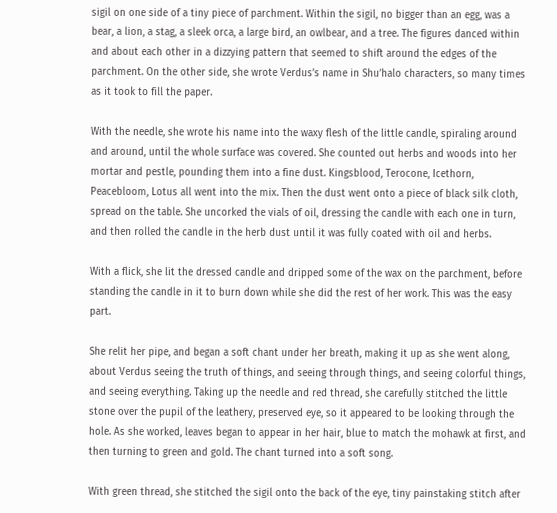sigil on one side of a tiny piece of parchment. Within the sigil, no bigger than an egg, was a bear, a lion, a stag, a sleek orca, a large bird, an owlbear, and a tree. The figures danced within and about each other in a dizzying pattern that seemed to shift around the edges of the parchment. On the other side, she wrote Verdus’s name in Shu’halo characters, so many times as it took to fill the paper.

With the needle, she wrote his name into the waxy flesh of the little candle, spiraling around and around, until the whole surface was covered. She counted out herbs and woods into her mortar and pestle, pounding them into a fine dust. Kingsblood, Terocone, Icethorn, Peacebloom, Lotus all went into the mix. Then the dust went onto a piece of black silk cloth, spread on the table. She uncorked the vials of oil, dressing the candle with each one in turn, and then rolled the candle in the herb dust until it was fully coated with oil and herbs.

With a flick, she lit the dressed candle and dripped some of the wax on the parchment, before standing the candle in it to burn down while she did the rest of her work. This was the easy part.

She relit her pipe, and began a soft chant under her breath, making it up as she went along, about Verdus seeing the truth of things, and seeing through things, and seeing colorful things, and seeing everything. Taking up the needle and red thread, she carefully stitched the little stone over the pupil of the leathery, preserved eye, so it appeared to be looking through the hole. As she worked, leaves began to appear in her hair, blue to match the mohawk at first, and then turning to green and gold. The chant turned into a soft song.

With green thread, she stitched the sigil onto the back of the eye, tiny painstaking stitch after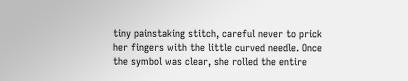tiny painstaking stitch, careful never to prick her fingers with the little curved needle. Once the symbol was clear, she rolled the entire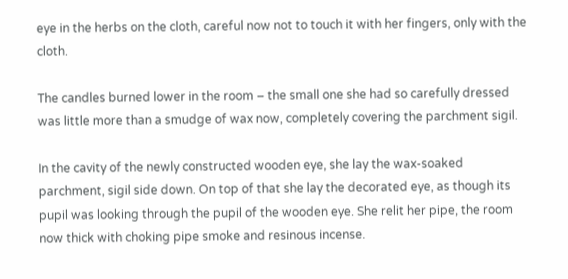eye in the herbs on the cloth, careful now not to touch it with her fingers, only with the cloth.

The candles burned lower in the room – the small one she had so carefully dressed was little more than a smudge of wax now, completely covering the parchment sigil.

In the cavity of the newly constructed wooden eye, she lay the wax-soaked parchment, sigil side down. On top of that she lay the decorated eye, as though its pupil was looking through the pupil of the wooden eye. She relit her pipe, the room now thick with choking pipe smoke and resinous incense.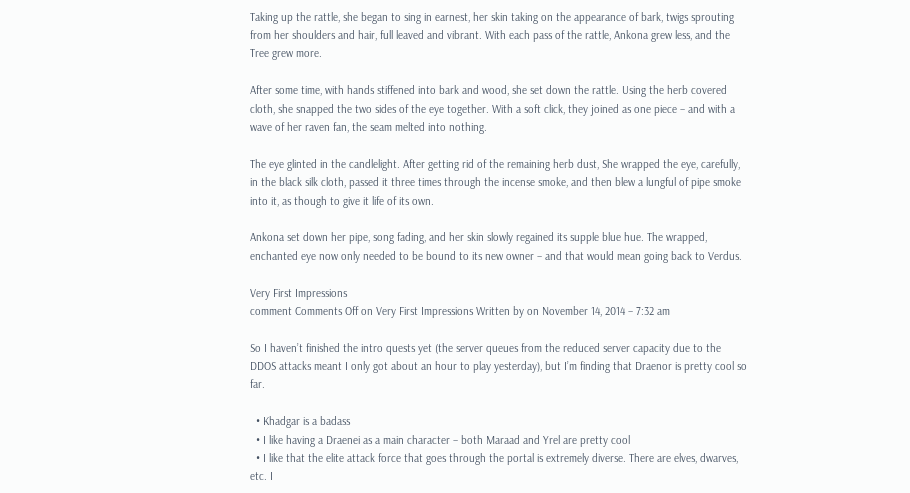Taking up the rattle, she began to sing in earnest, her skin taking on the appearance of bark, twigs sprouting from her shoulders and hair, full leaved and vibrant. With each pass of the rattle, Ankona grew less, and the Tree grew more.

After some time, with hands stiffened into bark and wood, she set down the rattle. Using the herb covered cloth, she snapped the two sides of the eye together. With a soft click, they joined as one piece – and with a wave of her raven fan, the seam melted into nothing.

The eye glinted in the candlelight. After getting rid of the remaining herb dust, She wrapped the eye, carefully, in the black silk cloth, passed it three times through the incense smoke, and then blew a lungful of pipe smoke into it, as though to give it life of its own.

Ankona set down her pipe, song fading, and her skin slowly regained its supple blue hue. The wrapped, enchanted eye now only needed to be bound to its new owner – and that would mean going back to Verdus.

Very First Impressions
comment Comments Off on Very First Impressions Written by on November 14, 2014 – 7:32 am

So I haven’t finished the intro quests yet (the server queues from the reduced server capacity due to the DDOS attacks meant I only got about an hour to play yesterday), but I’m finding that Draenor is pretty cool so far.

  • Khadgar is a badass
  • I like having a Draenei as a main character – both Maraad and Yrel are pretty cool
  • I like that the elite attack force that goes through the portal is extremely diverse. There are elves, dwarves, etc. I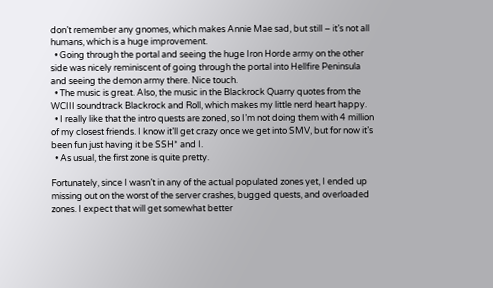don’t remember any gnomes, which makes Annie Mae sad, but still – it’s not all humans, which is a huge improvement.
  • Going through the portal and seeing the huge Iron Horde army on the other side was nicely reminiscent of going through the portal into Hellfire Peninsula and seeing the demon army there. Nice touch.
  • The music is great. Also, the music in the Blackrock Quarry quotes from the WCIII soundtrack Blackrock and Roll, which makes my little nerd heart happy.
  • I really like that the intro quests are zoned, so I’m not doing them with 4 million of my closest friends. I know it’ll get crazy once we get into SMV, but for now it’s been fun just having it be SSH* and I.
  • As usual, the first zone is quite pretty.

Fortunately, since I wasn’t in any of the actual populated zones yet, I ended up missing out on the worst of the server crashes, bugged quests, and overloaded zones. I expect that will get somewhat better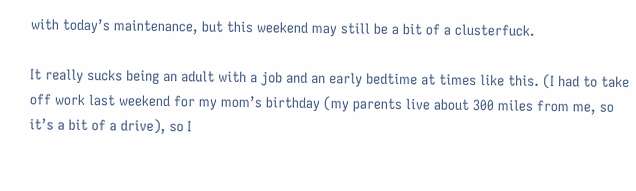with today’s maintenance, but this weekend may still be a bit of a clusterfuck.

It really sucks being an adult with a job and an early bedtime at times like this. (I had to take off work last weekend for my mom’s birthday (my parents live about 300 miles from me, so it’s a bit of a drive), so I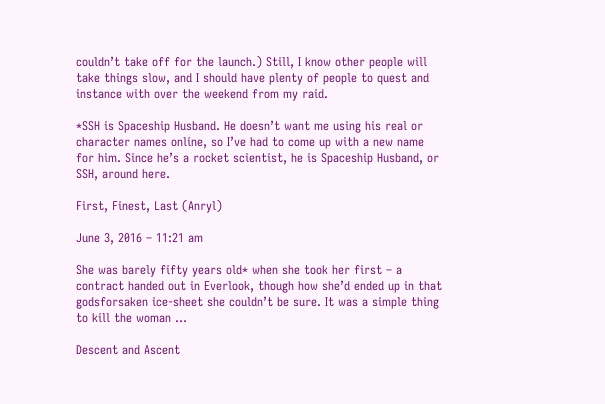couldn’t take off for the launch.) Still, I know other people will take things slow, and I should have plenty of people to quest and instance with over the weekend from my raid.

*SSH is Spaceship Husband. He doesn’t want me using his real or character names online, so I’ve had to come up with a new name for him. Since he’s a rocket scientist, he is Spaceship Husband, or SSH, around here.

First, Finest, Last (Anryl)

June 3, 2016 – 11:21 am

She was barely fifty years old* when she took her first – a contract handed out in Everlook, though how she’d ended up in that godsforsaken ice-sheet she couldn’t be sure. It was a simple thing to kill the woman …

Descent and Ascent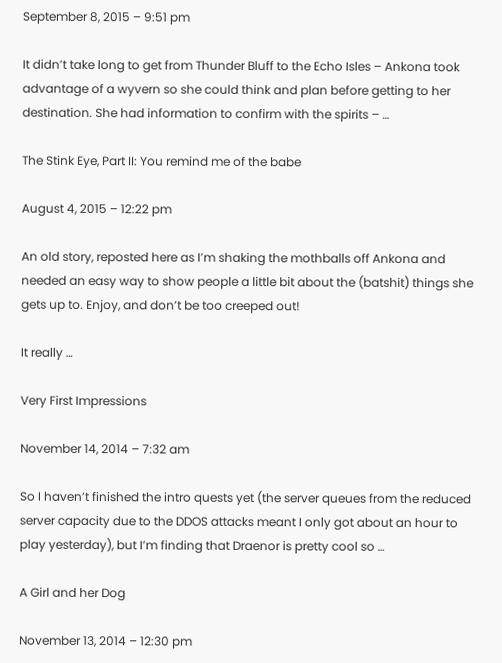September 8, 2015 – 9:51 pm

It didn’t take long to get from Thunder Bluff to the Echo Isles – Ankona took advantage of a wyvern so she could think and plan before getting to her destination. She had information to confirm with the spirits – …

The Stink Eye, Part II: You remind me of the babe

August 4, 2015 – 12:22 pm

An old story, reposted here as I’m shaking the mothballs off Ankona and needed an easy way to show people a little bit about the (batshit) things she gets up to. Enjoy, and don’t be too creeped out!

It really …

Very First Impressions

November 14, 2014 – 7:32 am

So I haven’t finished the intro quests yet (the server queues from the reduced server capacity due to the DDOS attacks meant I only got about an hour to play yesterday), but I’m finding that Draenor is pretty cool so …

A Girl and her Dog

November 13, 2014 – 12:30 pm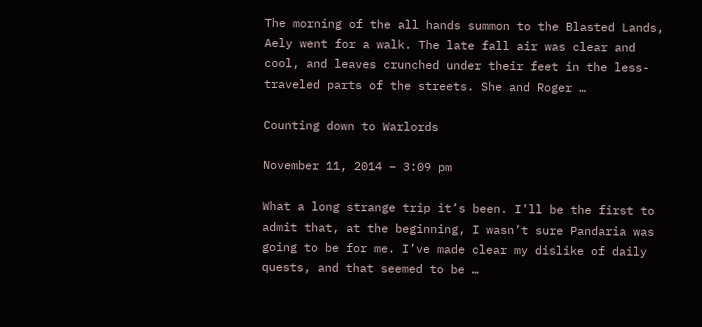The morning of the all hands summon to the Blasted Lands, Aely went for a walk. The late fall air was clear and cool, and leaves crunched under their feet in the less-traveled parts of the streets. She and Roger …

Counting down to Warlords

November 11, 2014 – 3:09 pm

What a long strange trip it’s been. I’ll be the first to admit that, at the beginning, I wasn’t sure Pandaria was going to be for me. I’ve made clear my dislike of daily quests, and that seemed to be …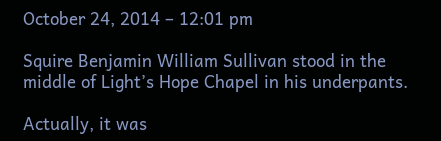October 24, 2014 – 12:01 pm

Squire Benjamin William Sullivan stood in the middle of Light’s Hope Chapel in his underpants.

Actually, it was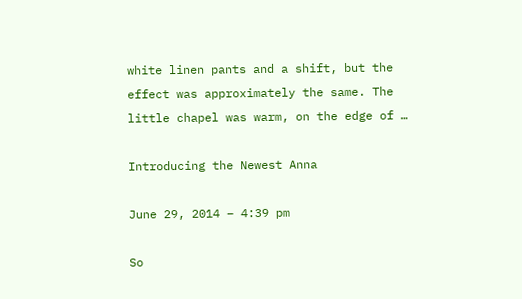white linen pants and a shift, but the effect was approximately the same. The little chapel was warm, on the edge of …

Introducing the Newest Anna

June 29, 2014 – 4:39 pm

So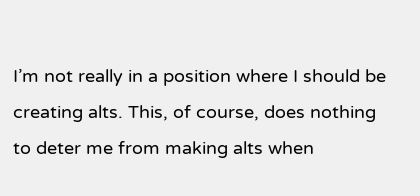I’m not really in a position where I should be creating alts. This, of course, does nothing to deter me from making alts when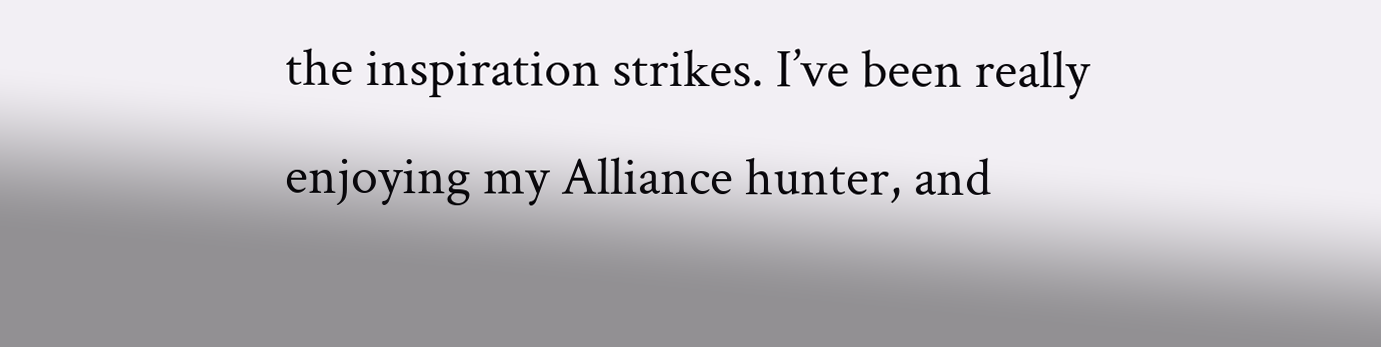the inspiration strikes. I’ve been really enjoying my Alliance hunter, and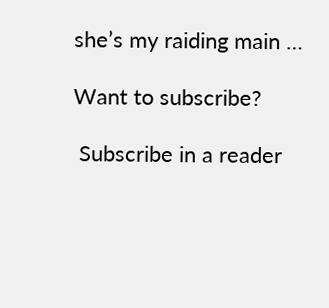she’s my raiding main …

Want to subscribe?

 Subscribe in a reader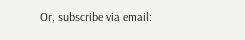Or, subscribe via email: